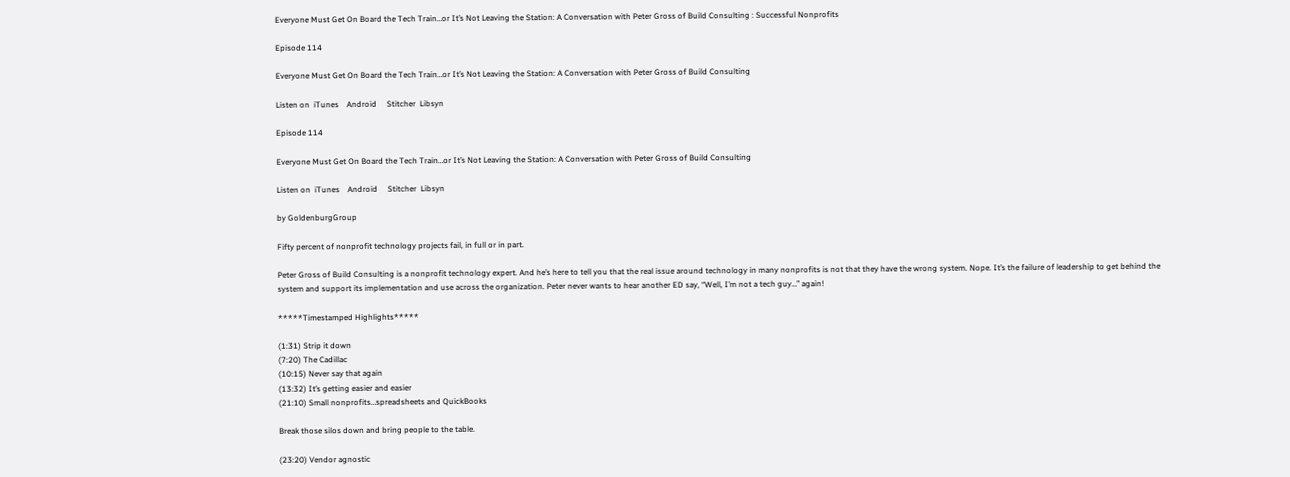Everyone Must Get On Board the Tech Train…or It’s Not Leaving the Station: A Conversation with Peter Gross of Build Consulting : Successful Nonprofits

Episode 114

Everyone Must Get On Board the Tech Train…or It’s Not Leaving the Station: A Conversation with Peter Gross of Build Consulting

Listen on  iTunes    Android     Stitcher  Libsyn

Episode 114

Everyone Must Get On Board the Tech Train…or It’s Not Leaving the Station: A Conversation with Peter Gross of Build Consulting

Listen on  iTunes    Android     Stitcher  Libsyn

by GoldenburgGroup

Fifty percent of nonprofit technology projects fail, in full or in part.

Peter Gross of Build Consulting is a nonprofit technology expert. And he’s here to tell you that the real issue around technology in many nonprofits is not that they have the wrong system. Nope. It’s the failure of leadership to get behind the system and support its implementation and use across the organization. Peter never wants to hear another ED say, “Well, I’m not a tech guy…” again!

*****Timestamped Highlights*****

(1:31) Strip it down
(7:20) The Cadillac
(10:15) Never say that again
(13:32) It’s getting easier and easier
(21:10) Small nonprofits…spreadsheets and QuickBooks

Break those silos down and bring people to the table.

(23:20) Vendor agnostic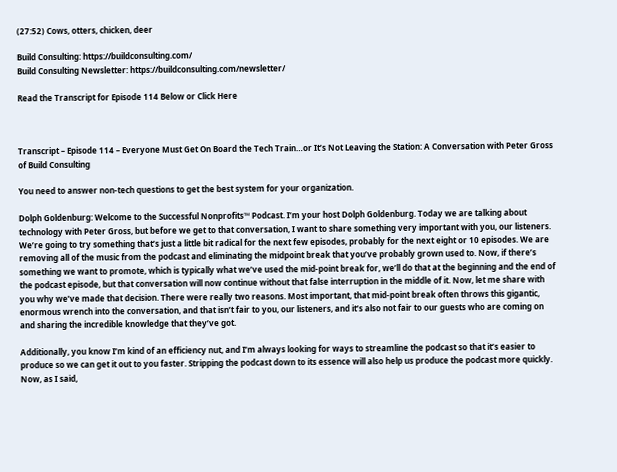(27:52) Cows, otters, chicken, deer

Build Consulting: https://buildconsulting.com/
Build Consulting Newsletter: https://buildconsulting.com/newsletter/

Read the Transcript for Episode 114 Below or Click Here



Transcript – Episode 114 – Everyone Must Get On Board the Tech Train…or It’s Not Leaving the Station: A Conversation with Peter Gross of Build Consulting

You need to answer non-tech questions to get the best system for your organization.

Dolph Goldenburg: Welcome to the Successful Nonprofits™ Podcast. I’m your host Dolph Goldenburg. Today we are talking about technology with Peter Gross, but before we get to that conversation, I want to share something very important with you, our listeners. We’re going to try something that’s just a little bit radical for the next few episodes, probably for the next eight or 10 episodes. We are removing all of the music from the podcast and eliminating the midpoint break that you’ve probably grown used to. Now, if there’s something we want to promote, which is typically what we’ve used the mid-point break for, we’ll do that at the beginning and the end of the podcast episode, but that conversation will now continue without that false interruption in the middle of it. Now, let me share with you why we’ve made that decision. There were really two reasons. Most important, that mid-point break often throws this gigantic, enormous wrench into the conversation, and that isn’t fair to you, our listeners, and it’s also not fair to our guests who are coming on and sharing the incredible knowledge that they’ve got.

Additionally, you know I’m kind of an efficiency nut, and I’m always looking for ways to streamline the podcast so that it’s easier to produce so we can get it out to you faster. Stripping the podcast down to its essence will also help us produce the podcast more quickly. Now, as I said,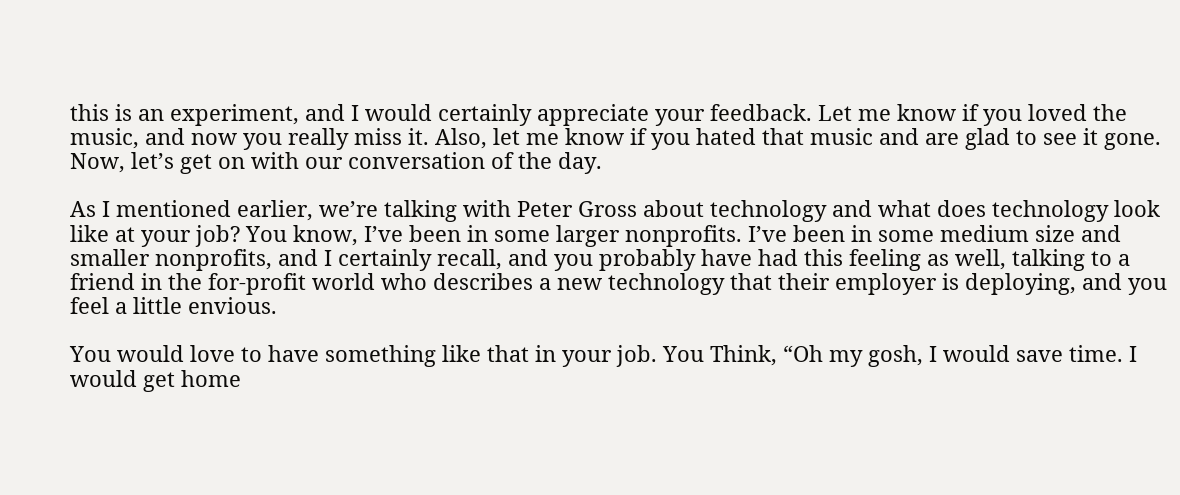this is an experiment, and I would certainly appreciate your feedback. Let me know if you loved the music, and now you really miss it. Also, let me know if you hated that music and are glad to see it gone. Now, let’s get on with our conversation of the day.

As I mentioned earlier, we’re talking with Peter Gross about technology and what does technology look like at your job? You know, I’ve been in some larger nonprofits. I’ve been in some medium size and smaller nonprofits, and I certainly recall, and you probably have had this feeling as well, talking to a friend in the for-profit world who describes a new technology that their employer is deploying, and you feel a little envious.

You would love to have something like that in your job. You Think, “Oh my gosh, I would save time. I would get home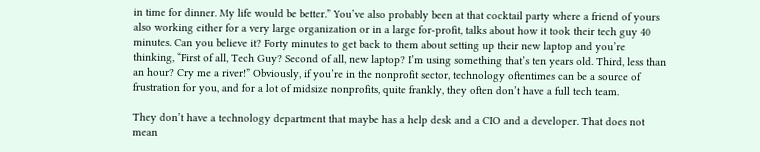in time for dinner. My life would be better.” You’ve also probably been at that cocktail party where a friend of yours also working either for a very large organization or in a large for-profit, talks about how it took their tech guy 40 minutes. Can you believe it? Forty minutes to get back to them about setting up their new laptop and you’re thinking, “First of all, Tech Guy? Second of all, new laptop? I’m using something that’s ten years old. Third, less than an hour? Cry me a river!” Obviously, if you’re in the nonprofit sector, technology oftentimes can be a source of frustration for you, and for a lot of midsize nonprofits, quite frankly, they often don’t have a full tech team.

They don’t have a technology department that maybe has a help desk and a CIO and a developer. That does not mean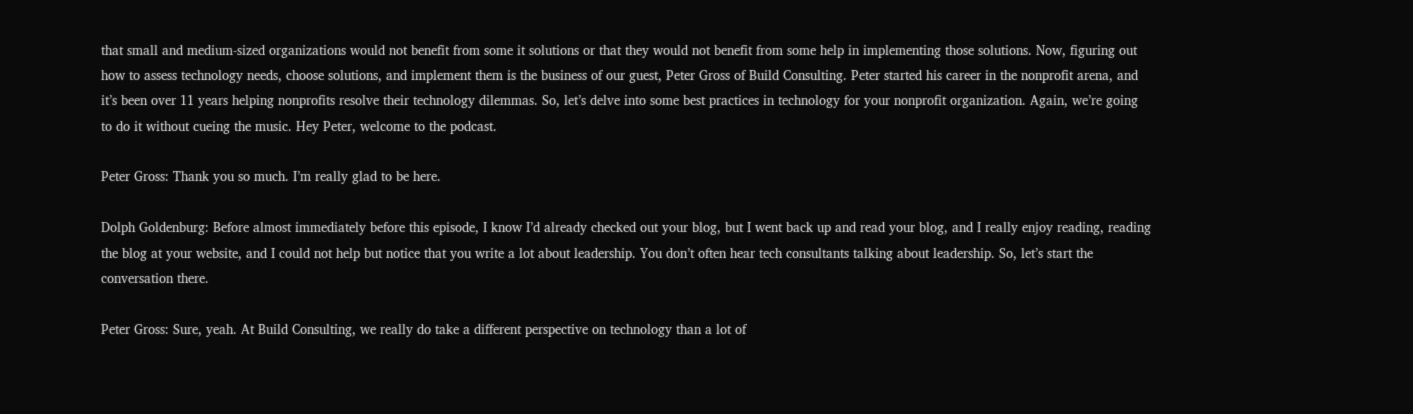that small and medium-sized organizations would not benefit from some it solutions or that they would not benefit from some help in implementing those solutions. Now, figuring out how to assess technology needs, choose solutions, and implement them is the business of our guest, Peter Gross of Build Consulting. Peter started his career in the nonprofit arena, and it’s been over 11 years helping nonprofits resolve their technology dilemmas. So, let’s delve into some best practices in technology for your nonprofit organization. Again, we’re going to do it without cueing the music. Hey Peter, welcome to the podcast.

Peter Gross: Thank you so much. I’m really glad to be here.

Dolph Goldenburg: Before almost immediately before this episode, I know I’d already checked out your blog, but I went back up and read your blog, and I really enjoy reading, reading the blog at your website, and I could not help but notice that you write a lot about leadership. You don’t often hear tech consultants talking about leadership. So, let’s start the conversation there.

Peter Gross: Sure, yeah. At Build Consulting, we really do take a different perspective on technology than a lot of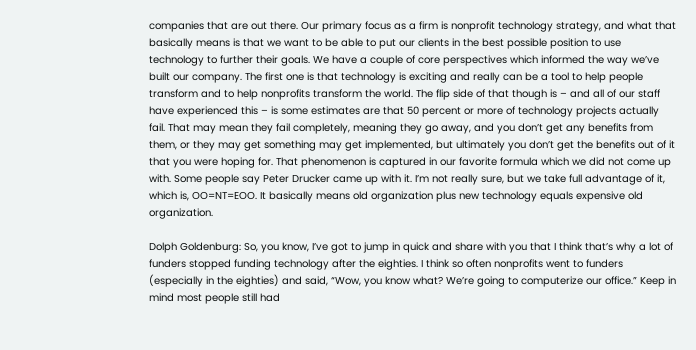companies that are out there. Our primary focus as a firm is nonprofit technology strategy, and what that basically means is that we want to be able to put our clients in the best possible position to use technology to further their goals. We have a couple of core perspectives which informed the way we’ve built our company. The first one is that technology is exciting and really can be a tool to help people transform and to help nonprofits transform the world. The flip side of that though is – and all of our staff have experienced this – is some estimates are that 50 percent or more of technology projects actually fail. That may mean they fail completely, meaning they go away, and you don’t get any benefits from them, or they may get something may get implemented, but ultimately you don’t get the benefits out of it that you were hoping for. That phenomenon is captured in our favorite formula which we did not come up with. Some people say Peter Drucker came up with it. I’m not really sure, but we take full advantage of it, which is, OO=NT=EOO. It basically means old organization plus new technology equals expensive old organization.

Dolph Goldenburg: So, you know, I’ve got to jump in quick and share with you that I think that’s why a lot of funders stopped funding technology after the eighties. I think so often nonprofits went to funders (especially in the eighties) and said, “Wow, you know what? We’re going to computerize our office.” Keep in mind most people still had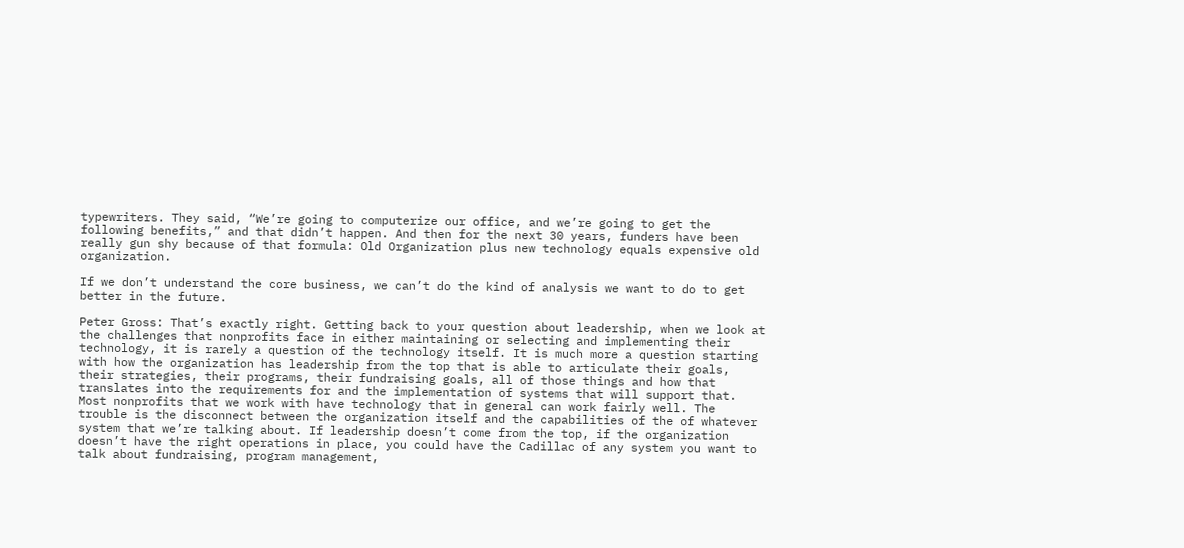typewriters. They said, “We’re going to computerize our office, and we’re going to get the following benefits,” and that didn’t happen. And then for the next 30 years, funders have been really gun shy because of that formula: Old Organization plus new technology equals expensive old organization.

If we don’t understand the core business, we can’t do the kind of analysis we want to do to get better in the future.

Peter Gross: That’s exactly right. Getting back to your question about leadership, when we look at the challenges that nonprofits face in either maintaining or selecting and implementing their technology, it is rarely a question of the technology itself. It is much more a question starting with how the organization has leadership from the top that is able to articulate their goals, their strategies, their programs, their fundraising goals, all of those things and how that translates into the requirements for and the implementation of systems that will support that. Most nonprofits that we work with have technology that in general can work fairly well. The trouble is the disconnect between the organization itself and the capabilities of the of whatever system that we’re talking about. If leadership doesn’t come from the top, if the organization doesn’t have the right operations in place, you could have the Cadillac of any system you want to talk about fundraising, program management,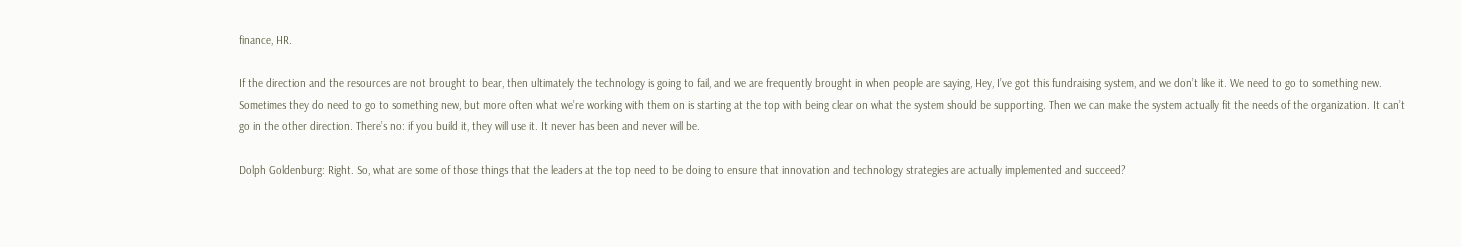finance, HR.

If the direction and the resources are not brought to bear, then ultimately the technology is going to fail, and we are frequently brought in when people are saying, Hey, I’ve got this fundraising system, and we don’t like it. We need to go to something new. Sometimes they do need to go to something new, but more often what we’re working with them on is starting at the top with being clear on what the system should be supporting. Then we can make the system actually fit the needs of the organization. It can’t go in the other direction. There’s no: if you build it, they will use it. It never has been and never will be.

Dolph Goldenburg: Right. So, what are some of those things that the leaders at the top need to be doing to ensure that innovation and technology strategies are actually implemented and succeed?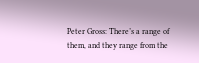Peter Gross: There’s a range of them, and they range from the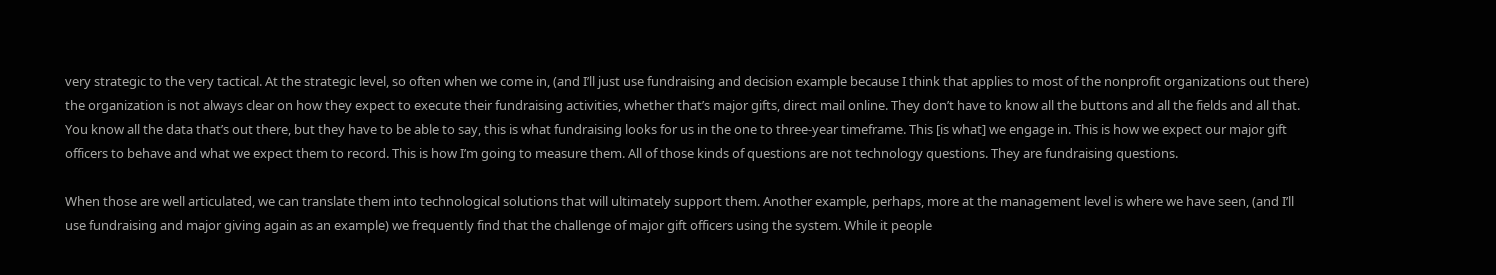very strategic to the very tactical. At the strategic level, so often when we come in, (and I’ll just use fundraising and decision example because I think that applies to most of the nonprofit organizations out there) the organization is not always clear on how they expect to execute their fundraising activities, whether that’s major gifts, direct mail online. They don’t have to know all the buttons and all the fields and all that. You know all the data that’s out there, but they have to be able to say, this is what fundraising looks for us in the one to three-year timeframe. This [is what] we engage in. This is how we expect our major gift officers to behave and what we expect them to record. This is how I’m going to measure them. All of those kinds of questions are not technology questions. They are fundraising questions.

When those are well articulated, we can translate them into technological solutions that will ultimately support them. Another example, perhaps, more at the management level is where we have seen, (and I’ll use fundraising and major giving again as an example) we frequently find that the challenge of major gift officers using the system. While it people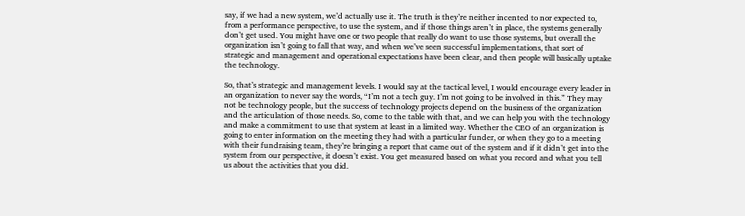say, if we had a new system, we’d actually use it. The truth is they’re neither incented to nor expected to, from a performance perspective, to use the system, and if those things aren’t in place, the systems generally don’t get used. You might have one or two people that really do want to use those systems, but overall the organization isn’t going to fall that way, and when we’ve seen successful implementations, that sort of strategic and management and operational expectations have been clear, and then people will basically uptake the technology.

So, that’s strategic and management levels. I would say at the tactical level, I would encourage every leader in an organization to never say the words, “I’m not a tech guy. I’m not going to be involved in this.” They may not be technology people, but the success of technology projects depend on the business of the organization and the articulation of those needs. So, come to the table with that, and we can help you with the technology and make a commitment to use that system at least in a limited way. Whether the CEO of an organization is going to enter information on the meeting they had with a particular funder, or when they go to a meeting with their fundraising team, they’re bringing a report that came out of the system and if it didn’t get into the system from our perspective, it doesn’t exist. You get measured based on what you record and what you tell us about the activities that you did.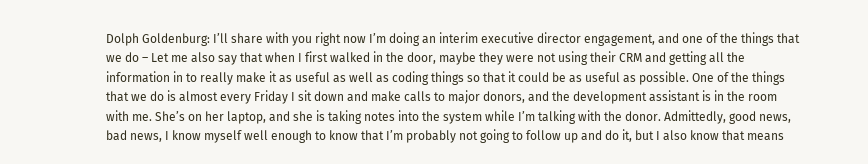Dolph Goldenburg: I’ll share with you right now I’m doing an interim executive director engagement, and one of the things that we do – Let me also say that when I first walked in the door, maybe they were not using their CRM and getting all the information in to really make it as useful as well as coding things so that it could be as useful as possible. One of the things that we do is almost every Friday I sit down and make calls to major donors, and the development assistant is in the room with me. She’s on her laptop, and she is taking notes into the system while I’m talking with the donor. Admittedly, good news, bad news, I know myself well enough to know that I’m probably not going to follow up and do it, but I also know that means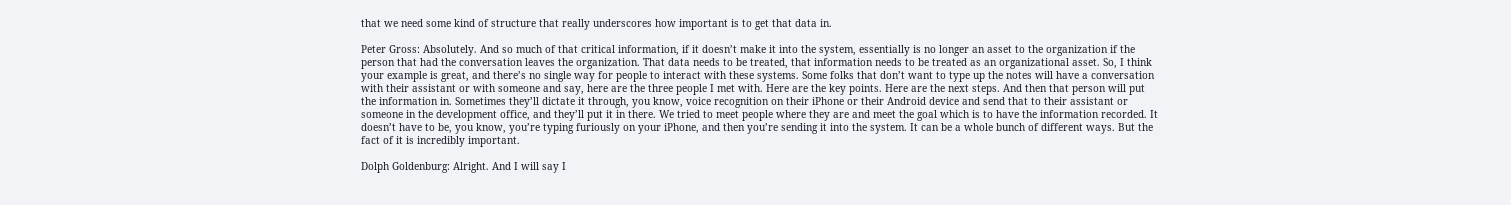that we need some kind of structure that really underscores how important is to get that data in.

Peter Gross: Absolutely. And so much of that critical information, if it doesn’t make it into the system, essentially is no longer an asset to the organization if the person that had the conversation leaves the organization. That data needs to be treated, that information needs to be treated as an organizational asset. So, I think your example is great, and there’s no single way for people to interact with these systems. Some folks that don’t want to type up the notes will have a conversation with their assistant or with someone and say, here are the three people I met with. Here are the key points. Here are the next steps. And then that person will put the information in. Sometimes they’ll dictate it through, you know, voice recognition on their iPhone or their Android device and send that to their assistant or someone in the development office, and they’ll put it in there. We tried to meet people where they are and meet the goal which is to have the information recorded. It doesn’t have to be, you know, you’re typing furiously on your iPhone, and then you’re sending it into the system. It can be a whole bunch of different ways. But the fact of it is incredibly important.

Dolph Goldenburg: Alright. And I will say I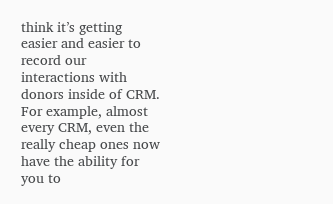think it’s getting easier and easier to record our interactions with donors inside of CRM. For example, almost every CRM, even the really cheap ones now have the ability for you to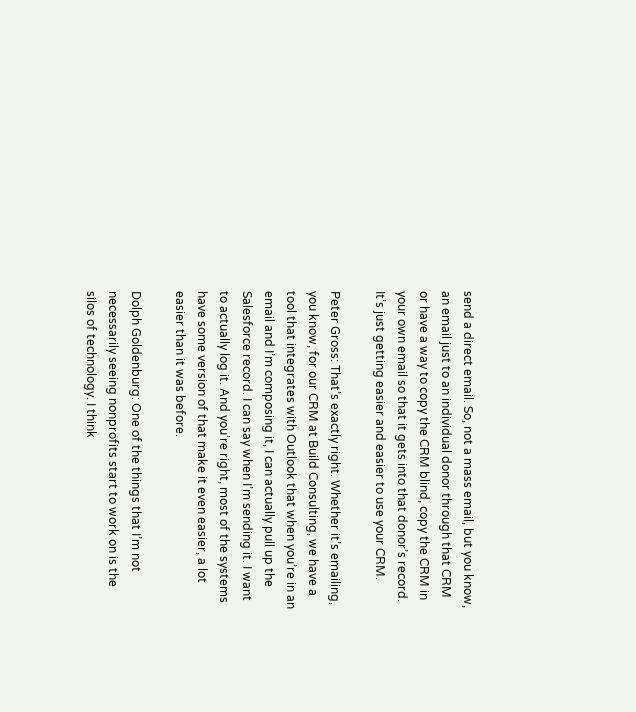send a direct email. So, not a mass email, but you know, an email just to an individual donor through that CRM or have a way to copy the CRM blind, copy the CRM in your own email so that it gets into that donor’s record. It’s just getting easier and easier to use your CRM.

Peter Gross: That’s exactly right. Whether it’s emailing, you know, for our CRM at Build Consulting, we have a tool that integrates with Outlook that when you’re in an email and I’m composing it, I can actually pull up the Salesforce record. I can say when I’m sending it. I want to actually log it. And you’re right, most of the systems have some version of that make it even easier, a lot easier than it was before.

Dolph Goldenburg: One of the things that I’m not necessarily seeing nonprofits start to work on is the silos of technology. I think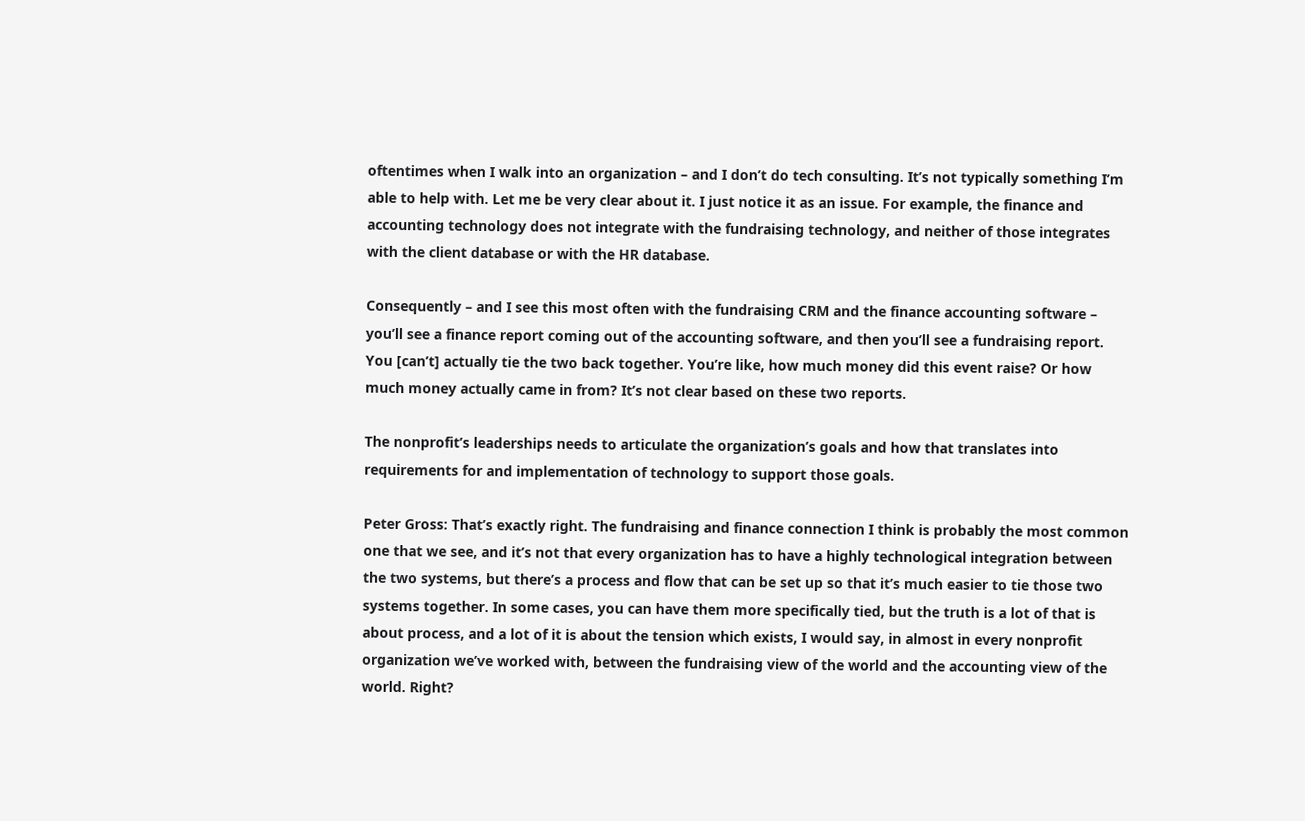oftentimes when I walk into an organization – and I don’t do tech consulting. It’s not typically something I’m able to help with. Let me be very clear about it. I just notice it as an issue. For example, the finance and accounting technology does not integrate with the fundraising technology, and neither of those integrates with the client database or with the HR database.

Consequently – and I see this most often with the fundraising CRM and the finance accounting software – you’ll see a finance report coming out of the accounting software, and then you’ll see a fundraising report. You [can’t] actually tie the two back together. You’re like, how much money did this event raise? Or how much money actually came in from? It’s not clear based on these two reports.

The nonprofit’s leaderships needs to articulate the organization’s goals and how that translates into requirements for and implementation of technology to support those goals.

Peter Gross: That’s exactly right. The fundraising and finance connection I think is probably the most common one that we see, and it’s not that every organization has to have a highly technological integration between the two systems, but there’s a process and flow that can be set up so that it’s much easier to tie those two systems together. In some cases, you can have them more specifically tied, but the truth is a lot of that is about process, and a lot of it is about the tension which exists, I would say, in almost in every nonprofit organization we’ve worked with, between the fundraising view of the world and the accounting view of the world. Right?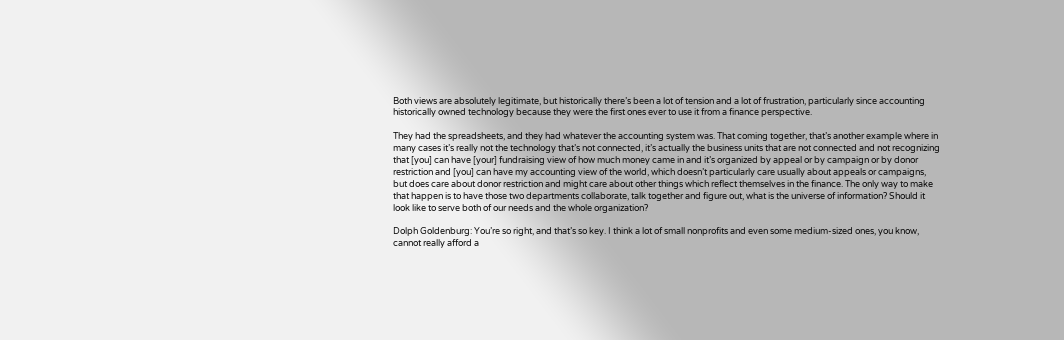Both views are absolutely legitimate, but historically there’s been a lot of tension and a lot of frustration, particularly since accounting historically owned technology because they were the first ones ever to use it from a finance perspective.

They had the spreadsheets, and they had whatever the accounting system was. That coming together, that’s another example where in many cases it’s really not the technology that’s not connected, it’s actually the business units that are not connected and not recognizing that [you] can have [your] fundraising view of how much money came in and it’s organized by appeal or by campaign or by donor restriction and [you] can have my accounting view of the world, which doesn’t particularly care usually about appeals or campaigns, but does care about donor restriction and might care about other things which reflect themselves in the finance. The only way to make that happen is to have those two departments collaborate, talk together and figure out, what is the universe of information? Should it look like to serve both of our needs and the whole organization?

Dolph Goldenburg: You’re so right, and that’s so key. I think a lot of small nonprofits and even some medium-sized ones, you know, cannot really afford a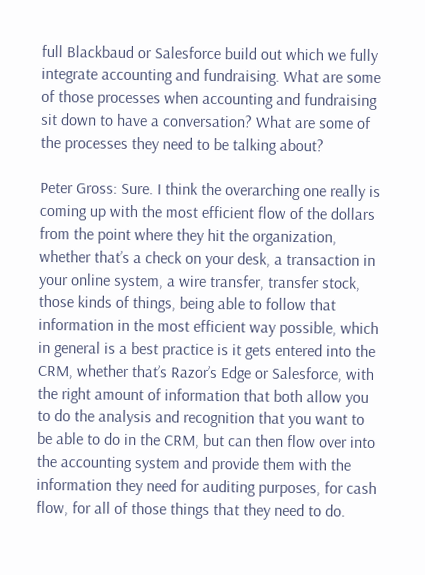full Blackbaud or Salesforce build out which we fully integrate accounting and fundraising. What are some of those processes when accounting and fundraising sit down to have a conversation? What are some of the processes they need to be talking about?

Peter Gross: Sure. I think the overarching one really is coming up with the most efficient flow of the dollars from the point where they hit the organization, whether that’s a check on your desk, a transaction in your online system, a wire transfer, transfer stock, those kinds of things, being able to follow that information in the most efficient way possible, which in general is a best practice is it gets entered into the CRM, whether that’s Razor’s Edge or Salesforce, with the right amount of information that both allow you to do the analysis and recognition that you want to be able to do in the CRM, but can then flow over into the accounting system and provide them with the information they need for auditing purposes, for cash flow, for all of those things that they need to do.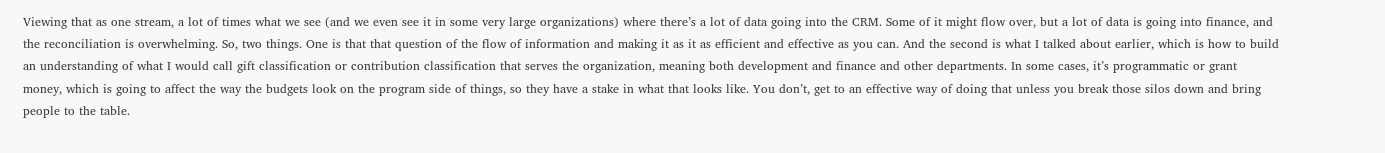Viewing that as one stream, a lot of times what we see (and we even see it in some very large organizations) where there’s a lot of data going into the CRM. Some of it might flow over, but a lot of data is going into finance, and the reconciliation is overwhelming. So, two things. One is that that question of the flow of information and making it as it as efficient and effective as you can. And the second is what I talked about earlier, which is how to build an understanding of what I would call gift classification or contribution classification that serves the organization, meaning both development and finance and other departments. In some cases, it’s programmatic or grant money, which is going to affect the way the budgets look on the program side of things, so they have a stake in what that looks like. You don’t, get to an effective way of doing that unless you break those silos down and bring people to the table.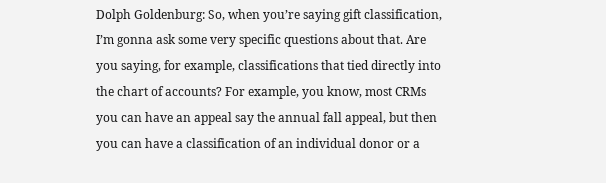Dolph Goldenburg: So, when you’re saying gift classification, I’m gonna ask some very specific questions about that. Are you saying, for example, classifications that tied directly into the chart of accounts? For example, you know, most CRMs you can have an appeal say the annual fall appeal, but then you can have a classification of an individual donor or a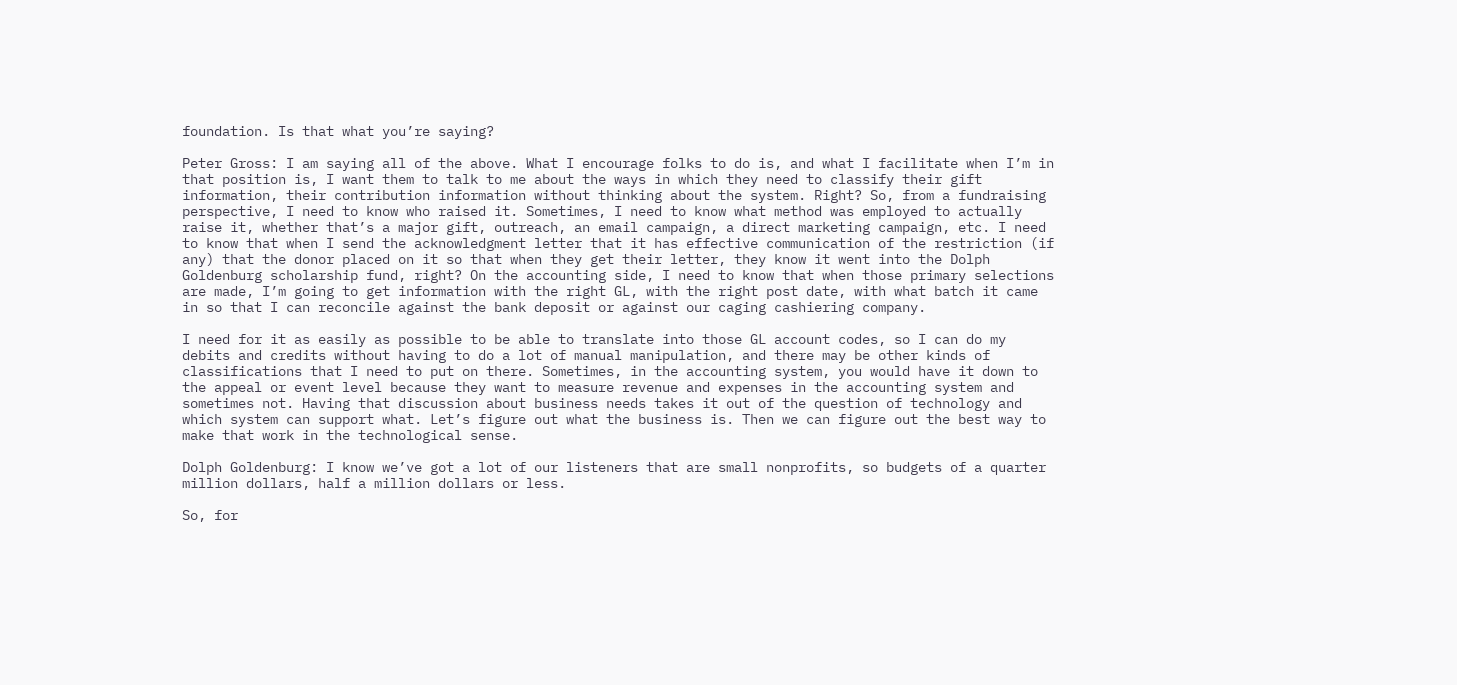foundation. Is that what you’re saying?

Peter Gross: I am saying all of the above. What I encourage folks to do is, and what I facilitate when I’m in that position is, I want them to talk to me about the ways in which they need to classify their gift information, their contribution information without thinking about the system. Right? So, from a fundraising perspective, I need to know who raised it. Sometimes, I need to know what method was employed to actually raise it, whether that’s a major gift, outreach, an email campaign, a direct marketing campaign, etc. I need to know that when I send the acknowledgment letter that it has effective communication of the restriction (if any) that the donor placed on it so that when they get their letter, they know it went into the Dolph Goldenburg scholarship fund, right? On the accounting side, I need to know that when those primary selections are made, I’m going to get information with the right GL, with the right post date, with what batch it came in so that I can reconcile against the bank deposit or against our caging cashiering company.

I need for it as easily as possible to be able to translate into those GL account codes, so I can do my debits and credits without having to do a lot of manual manipulation, and there may be other kinds of classifications that I need to put on there. Sometimes, in the accounting system, you would have it down to the appeal or event level because they want to measure revenue and expenses in the accounting system and sometimes not. Having that discussion about business needs takes it out of the question of technology and which system can support what. Let’s figure out what the business is. Then we can figure out the best way to make that work in the technological sense.

Dolph Goldenburg: I know we’ve got a lot of our listeners that are small nonprofits, so budgets of a quarter million dollars, half a million dollars or less.

So, for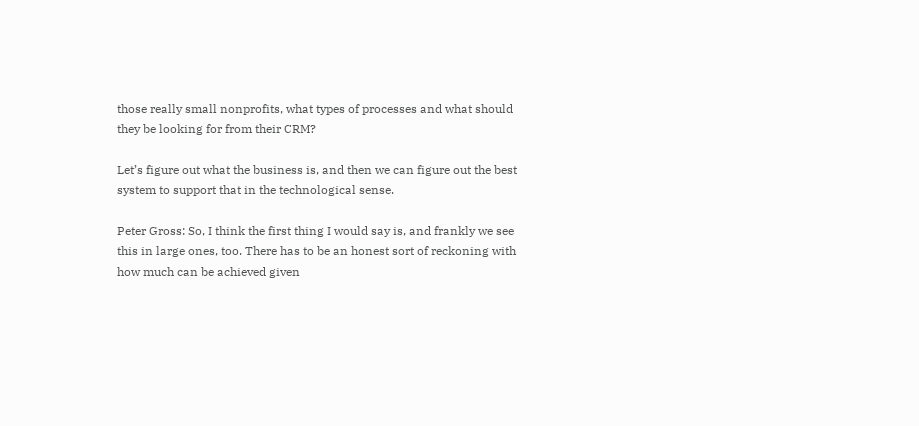those really small nonprofits, what types of processes and what should they be looking for from their CRM?

Let’s figure out what the business is, and then we can figure out the best system to support that in the technological sense.

Peter Gross: So, I think the first thing I would say is, and frankly we see this in large ones, too. There has to be an honest sort of reckoning with how much can be achieved given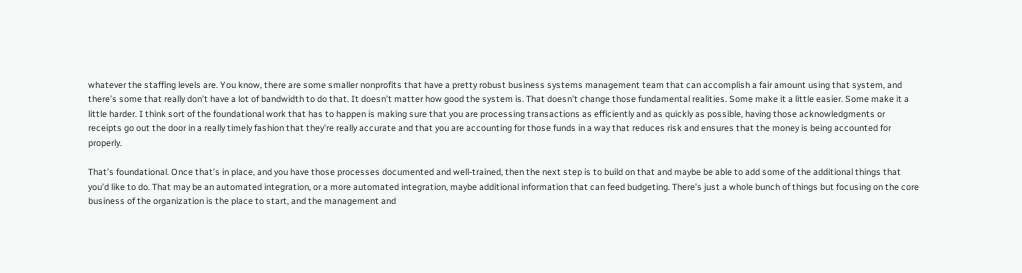whatever the staffing levels are. You know, there are some smaller nonprofits that have a pretty robust business systems management team that can accomplish a fair amount using that system, and there’s some that really don’t have a lot of bandwidth to do that. It doesn’t matter how good the system is. That doesn’t change those fundamental realities. Some make it a little easier. Some make it a little harder. I think sort of the foundational work that has to happen is making sure that you are processing transactions as efficiently and as quickly as possible, having those acknowledgments or receipts go out the door in a really timely fashion that they’re really accurate and that you are accounting for those funds in a way that reduces risk and ensures that the money is being accounted for properly.

That’s foundational. Once that’s in place, and you have those processes documented and well-trained, then the next step is to build on that and maybe be able to add some of the additional things that you’d like to do. That may be an automated integration, or a more automated integration, maybe additional information that can feed budgeting. There’s just a whole bunch of things but focusing on the core business of the organization is the place to start, and the management and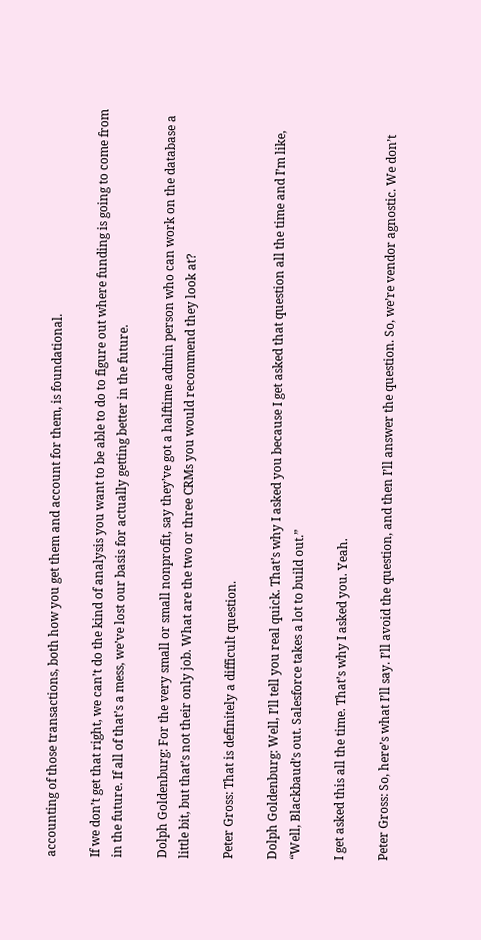accounting of those transactions, both how you get them and account for them, is foundational.

If we don’t get that right, we can’t do the kind of analysis you want to be able to do to figure out where funding is going to come from in the future. If all of that’s a mess, we’ve lost our basis for actually getting better in the future.

Dolph Goldenburg: For the very small or small nonprofit, say they’ve got a halftime admin person who can work on the database a little bit, but that’s not their only job. What are the two or three CRMs you would recommend they look at?

Peter Gross: That is definitely a difficult question.

Dolph Goldenburg: Well, I’ll tell you real quick. That’s why I asked you because I get asked that question all the time and I’m like, “Well, Blackbaud’s out. Salesforce takes a lot to build out.”

I get asked this all the time. That’s why I asked you. Yeah.

Peter Gross: So, here’s what I’ll say. I’ll avoid the question, and then I’ll answer the question. So, we’re vendor agnostic. We don’t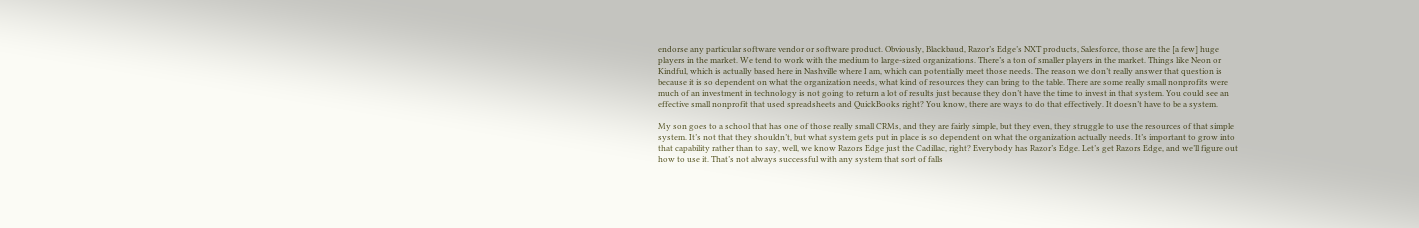endorse any particular software vendor or software product. Obviously, Blackbaud, Razor’s Edge’s NXT products, Salesforce, those are the [a few] huge players in the market. We tend to work with the medium to large-sized organizations. There’s a ton of smaller players in the market. Things like Neon or Kindful, which is actually based here in Nashville where I am, which can potentially meet those needs. The reason we don’t really answer that question is because it is so dependent on what the organization needs, what kind of resources they can bring to the table. There are some really small nonprofits were much of an investment in technology is not going to return a lot of results just because they don’t have the time to invest in that system. You could see an effective small nonprofit that used spreadsheets and QuickBooks right? You know, there are ways to do that effectively. It doesn’t have to be a system.

My son goes to a school that has one of those really small CRMs, and they are fairly simple, but they even, they struggle to use the resources of that simple system. It’s not that they shouldn’t, but what system gets put in place is so dependent on what the organization actually needs. It’s important to grow into that capability rather than to say, well, we know Razors Edge just the Cadillac, right? Everybody has Razor’s Edge. Let’s get Razors Edge, and we’ll figure out how to use it. That’s not always successful with any system that sort of falls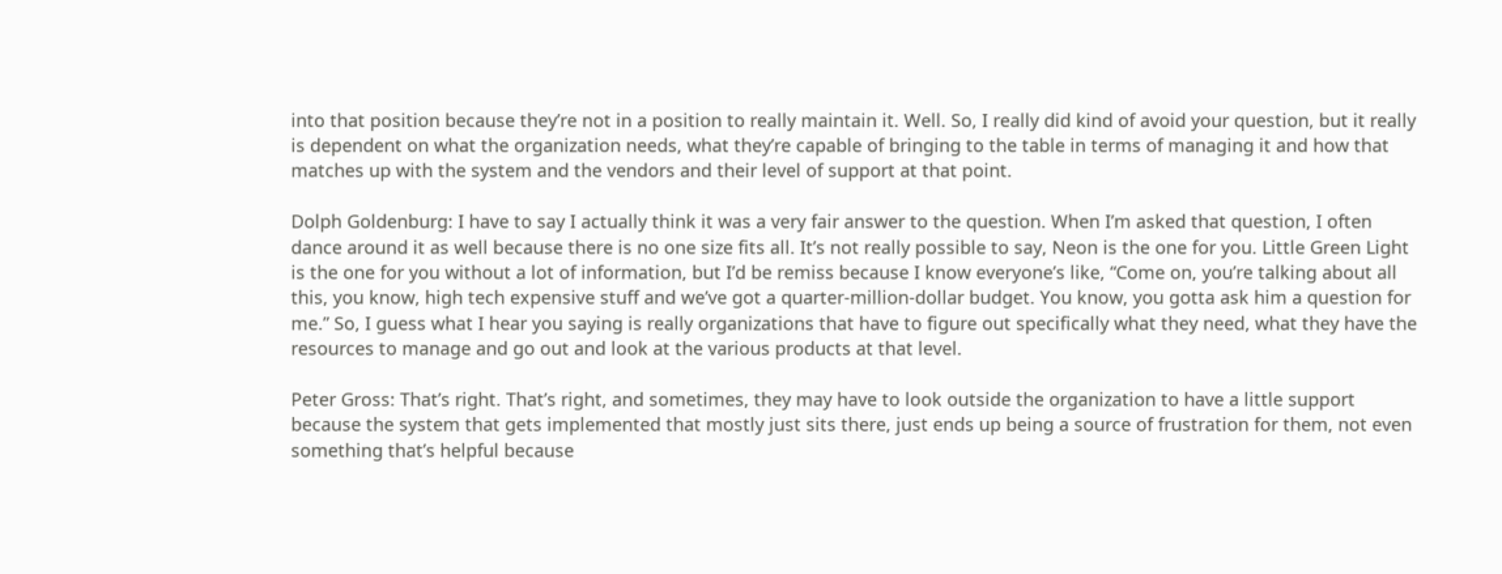into that position because they’re not in a position to really maintain it. Well. So, I really did kind of avoid your question, but it really is dependent on what the organization needs, what they’re capable of bringing to the table in terms of managing it and how that matches up with the system and the vendors and their level of support at that point.

Dolph Goldenburg: I have to say I actually think it was a very fair answer to the question. When I’m asked that question, I often dance around it as well because there is no one size fits all. It’s not really possible to say, Neon is the one for you. Little Green Light is the one for you without a lot of information, but I’d be remiss because I know everyone’s like, “Come on, you’re talking about all this, you know, high tech expensive stuff and we’ve got a quarter-million-dollar budget. You know, you gotta ask him a question for me.” So, I guess what I hear you saying is really organizations that have to figure out specifically what they need, what they have the resources to manage and go out and look at the various products at that level.

Peter Gross: That’s right. That’s right, and sometimes, they may have to look outside the organization to have a little support because the system that gets implemented that mostly just sits there, just ends up being a source of frustration for them, not even something that’s helpful because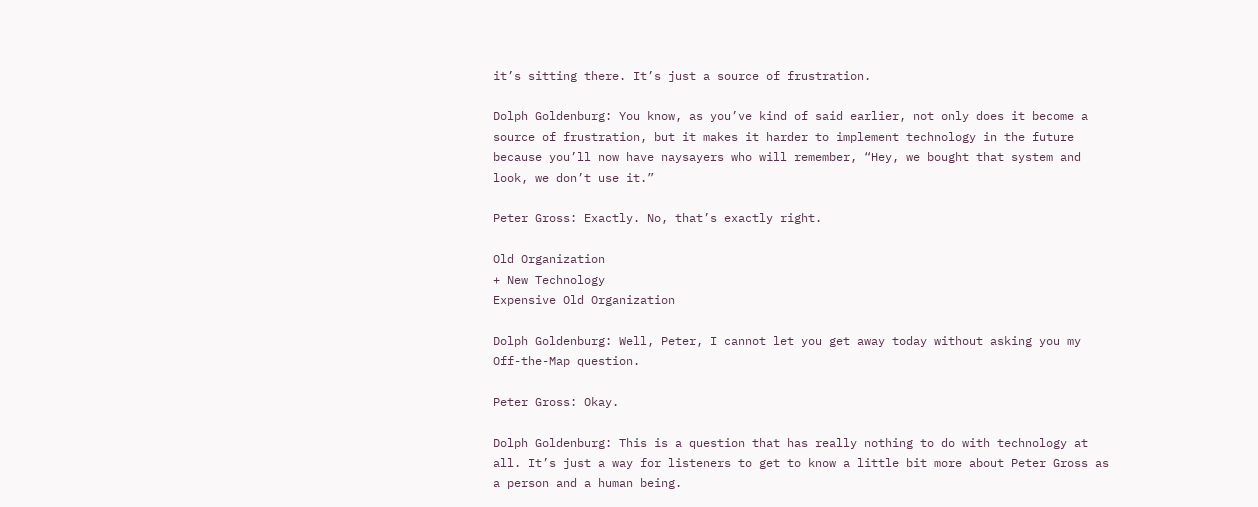it’s sitting there. It’s just a source of frustration.

Dolph Goldenburg: You know, as you’ve kind of said earlier, not only does it become a source of frustration, but it makes it harder to implement technology in the future because you’ll now have naysayers who will remember, “Hey, we bought that system and look, we don’t use it.”

Peter Gross: Exactly. No, that’s exactly right.

Old Organization
+ New Technology
Expensive Old Organization

Dolph Goldenburg: Well, Peter, I cannot let you get away today without asking you my Off-the-Map question.

Peter Gross: Okay.

Dolph Goldenburg: This is a question that has really nothing to do with technology at all. It’s just a way for listeners to get to know a little bit more about Peter Gross as a person and a human being.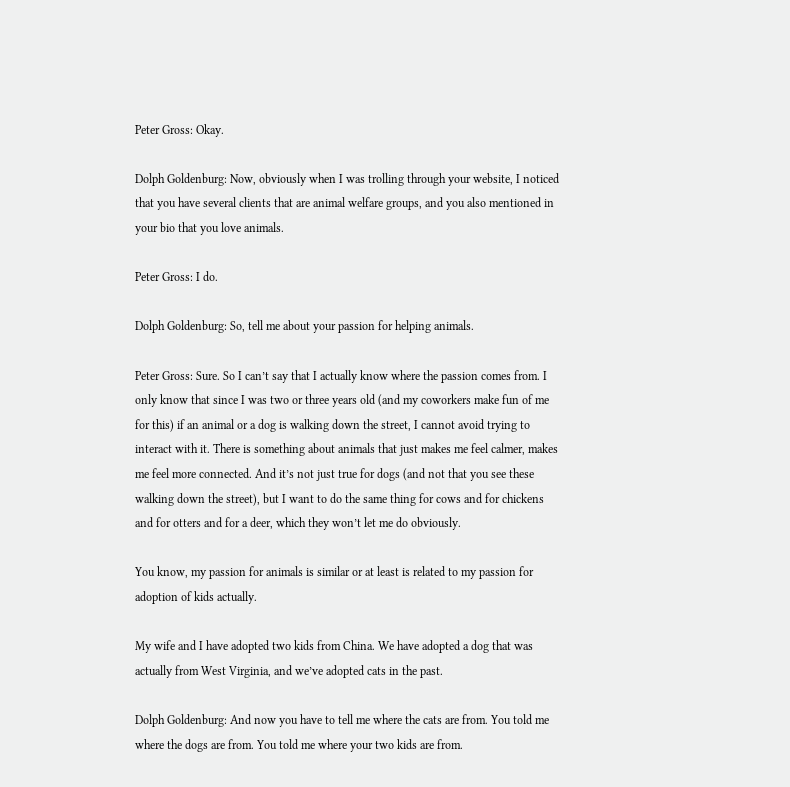Peter Gross: Okay.

Dolph Goldenburg: Now, obviously when I was trolling through your website, I noticed that you have several clients that are animal welfare groups, and you also mentioned in your bio that you love animals.

Peter Gross: I do.

Dolph Goldenburg: So, tell me about your passion for helping animals.

Peter Gross: Sure. So I can’t say that I actually know where the passion comes from. I only know that since I was two or three years old (and my coworkers make fun of me for this) if an animal or a dog is walking down the street, I cannot avoid trying to interact with it. There is something about animals that just makes me feel calmer, makes me feel more connected. And it’s not just true for dogs (and not that you see these walking down the street), but I want to do the same thing for cows and for chickens and for otters and for a deer, which they won’t let me do obviously.

You know, my passion for animals is similar or at least is related to my passion for adoption of kids actually.

My wife and I have adopted two kids from China. We have adopted a dog that was actually from West Virginia, and we’ve adopted cats in the past.

Dolph Goldenburg: And now you have to tell me where the cats are from. You told me where the dogs are from. You told me where your two kids are from.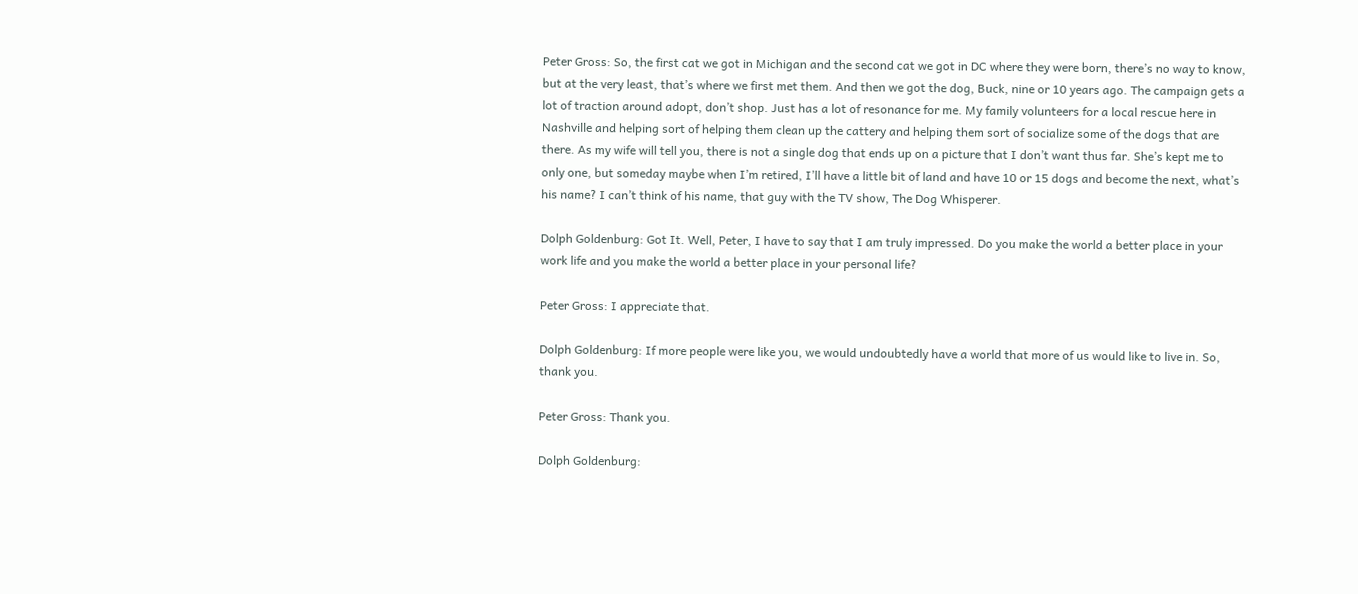Peter Gross: So, the first cat we got in Michigan and the second cat we got in DC where they were born, there’s no way to know, but at the very least, that’s where we first met them. And then we got the dog, Buck, nine or 10 years ago. The campaign gets a lot of traction around adopt, don’t shop. Just has a lot of resonance for me. My family volunteers for a local rescue here in Nashville and helping sort of helping them clean up the cattery and helping them sort of socialize some of the dogs that are there. As my wife will tell you, there is not a single dog that ends up on a picture that I don’t want thus far. She’s kept me to only one, but someday maybe when I’m retired, I’ll have a little bit of land and have 10 or 15 dogs and become the next, what’s his name? I can’t think of his name, that guy with the TV show, The Dog Whisperer.

Dolph Goldenburg: Got It. Well, Peter, I have to say that I am truly impressed. Do you make the world a better place in your work life and you make the world a better place in your personal life?

Peter Gross: I appreciate that.

Dolph Goldenburg: If more people were like you, we would undoubtedly have a world that more of us would like to live in. So, thank you.

Peter Gross: Thank you.

Dolph Goldenburg: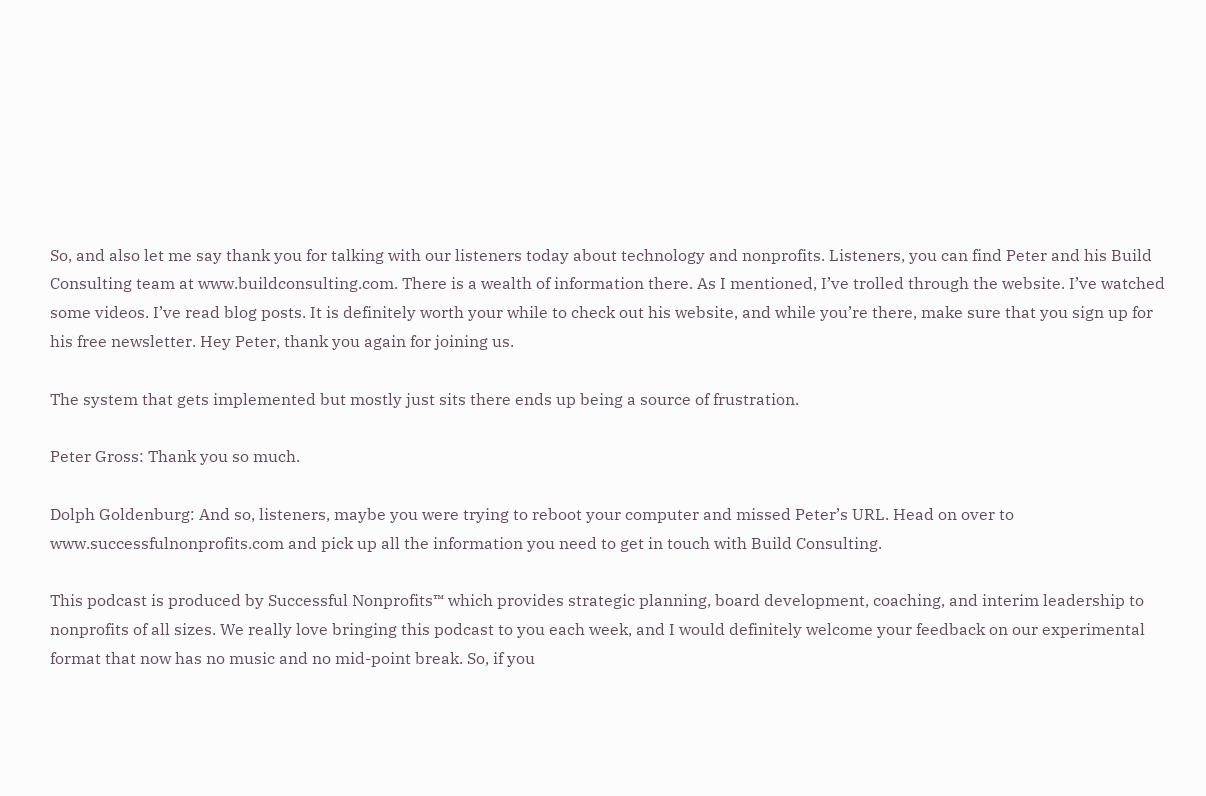So, and also let me say thank you for talking with our listeners today about technology and nonprofits. Listeners, you can find Peter and his Build Consulting team at www.buildconsulting.com. There is a wealth of information there. As I mentioned, I’ve trolled through the website. I’ve watched some videos. I’ve read blog posts. It is definitely worth your while to check out his website, and while you’re there, make sure that you sign up for his free newsletter. Hey Peter, thank you again for joining us.

The system that gets implemented but mostly just sits there ends up being a source of frustration.

Peter Gross: Thank you so much.

Dolph Goldenburg: And so, listeners, maybe you were trying to reboot your computer and missed Peter’s URL. Head on over to www.successfulnonprofits.com and pick up all the information you need to get in touch with Build Consulting.

This podcast is produced by Successful Nonprofits™ which provides strategic planning, board development, coaching, and interim leadership to nonprofits of all sizes. We really love bringing this podcast to you each week, and I would definitely welcome your feedback on our experimental format that now has no music and no mid-point break. So, if you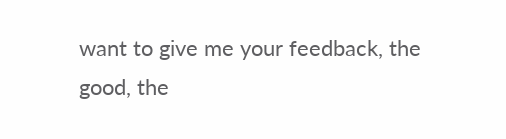want to give me your feedback, the good, the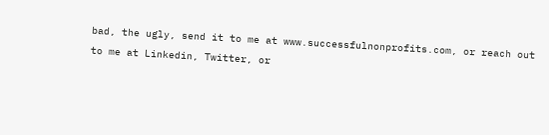bad, the ugly, send it to me at www.successfulnonprofits.com, or reach out to me at Linkedin, Twitter, or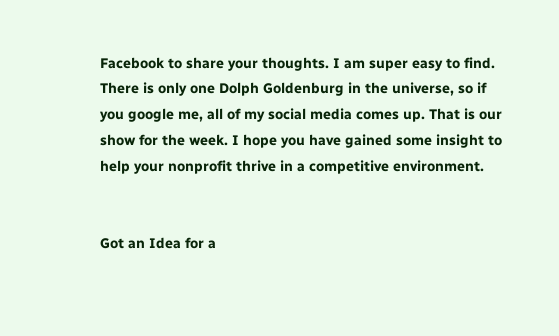Facebook to share your thoughts. I am super easy to find. There is only one Dolph Goldenburg in the universe, so if you google me, all of my social media comes up. That is our show for the week. I hope you have gained some insight to help your nonprofit thrive in a competitive environment.


Got an Idea for a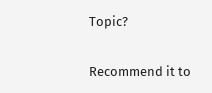Topic?

Recommend it to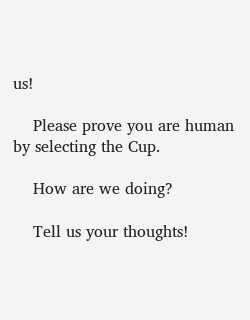us!

    Please prove you are human by selecting the Cup.

    How are we doing?

    Tell us your thoughts!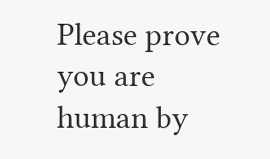Please prove you are human by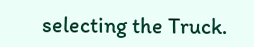selecting the Truck.